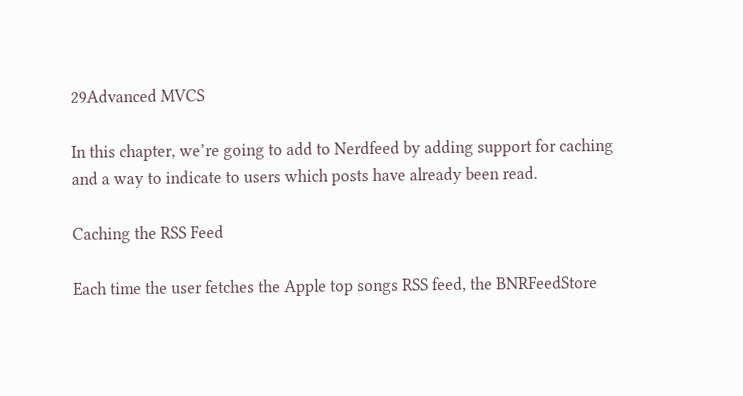29Advanced MVCS

In this chapter, we’re going to add to Nerdfeed by adding support for caching and a way to indicate to users which posts have already been read.

Caching the RSS Feed

Each time the user fetches the Apple top songs RSS feed, the BNRFeedStore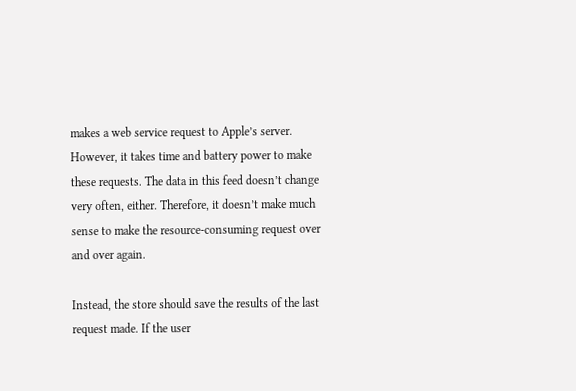makes a web service request to Apple’s server. However, it takes time and battery power to make these requests. The data in this feed doesn’t change very often, either. Therefore, it doesn’t make much sense to make the resource-consuming request over and over again.

Instead, the store should save the results of the last request made. If the user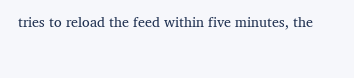tries to reload the feed within five minutes, the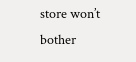store won’t bother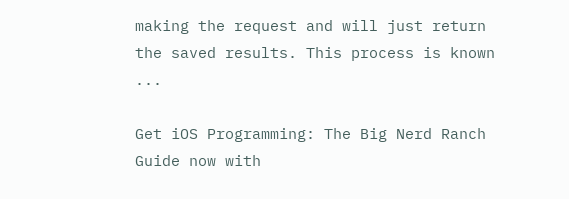making the request and will just return the saved results. This process is known ...

Get iOS Programming: The Big Nerd Ranch Guide now with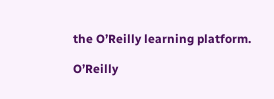the O’Reilly learning platform.

O’Reilly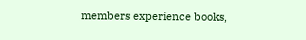members experience books,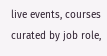live events, courses curated by job role,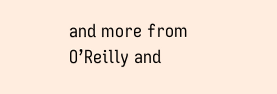and more from O’Reilly and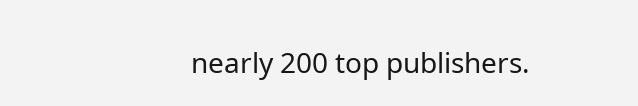nearly 200 top publishers.